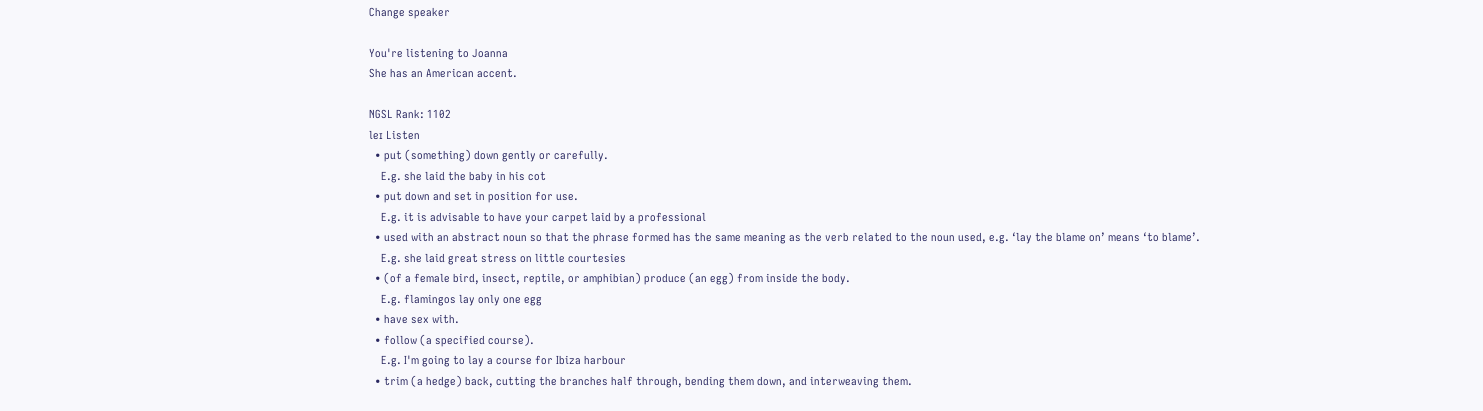Change speaker

You're listening to Joanna
She has an American accent.

NGSL Rank: 1102
leɪ Listen
  • put (something) down gently or carefully.
    E.g. she laid the baby in his cot
  • put down and set in position for use.
    E.g. it is advisable to have your carpet laid by a professional
  • used with an abstract noun so that the phrase formed has the same meaning as the verb related to the noun used, e.g. ‘lay the blame on’ means ‘to blame’.
    E.g. she laid great stress on little courtesies
  • (of a female bird, insect, reptile, or amphibian) produce (an egg) from inside the body.
    E.g. flamingos lay only one egg
  • have sex with.
  • follow (a specified course).
    E.g. I'm going to lay a course for Ibiza harbour
  • trim (a hedge) back, cutting the branches half through, bending them down, and interweaving them.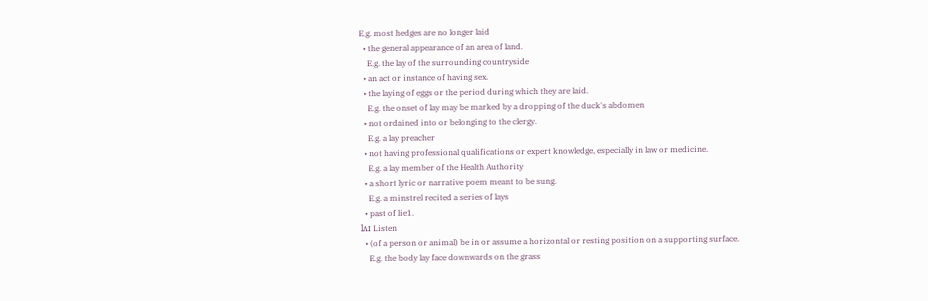E.g. most hedges are no longer laid
  • the general appearance of an area of land.
    E.g. the lay of the surrounding countryside
  • an act or instance of having sex.
  • the laying of eggs or the period during which they are laid.
    E.g. the onset of lay may be marked by a dropping of the duck's abdomen
  • not ordained into or belonging to the clergy.
    E.g. a lay preacher
  • not having professional qualifications or expert knowledge, especially in law or medicine.
    E.g. a lay member of the Health Authority
  • a short lyric or narrative poem meant to be sung.
    E.g. a minstrel recited a series of lays
  • past of lie1.
lʌɪ Listen
  • (of a person or animal) be in or assume a horizontal or resting position on a supporting surface.
    E.g. the body lay face downwards on the grass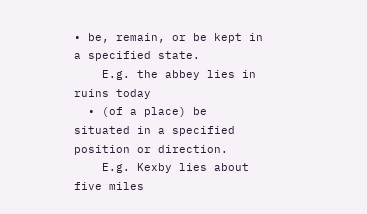• be, remain, or be kept in a specified state.
    E.g. the abbey lies in ruins today
  • (of a place) be situated in a specified position or direction.
    E.g. Kexby lies about five miles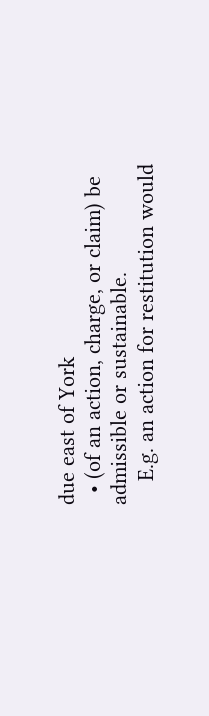due east of York
  • (of an action, charge, or claim) be admissible or sustainable.
    E.g. an action for restitution would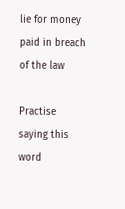lie for money paid in breach of the law

Practise saying this word